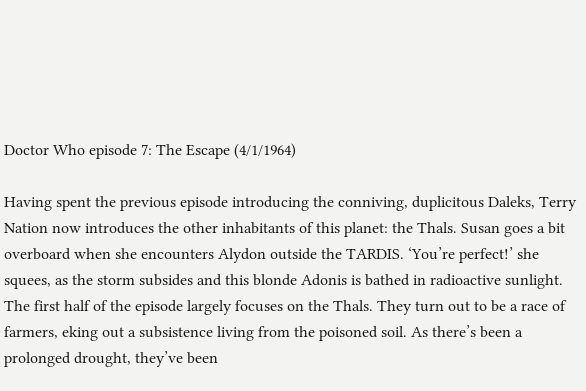Doctor Who episode 7: The Escape (4/1/1964)

Having spent the previous episode introducing the conniving, duplicitous Daleks, Terry Nation now introduces the other inhabitants of this planet: the Thals. Susan goes a bit overboard when she encounters Alydon outside the TARDIS. ‘You’re perfect!’ she squees, as the storm subsides and this blonde Adonis is bathed in radioactive sunlight. The first half of the episode largely focuses on the Thals. They turn out to be a race of farmers, eking out a subsistence living from the poisoned soil. As there’s been a prolonged drought, they’ve been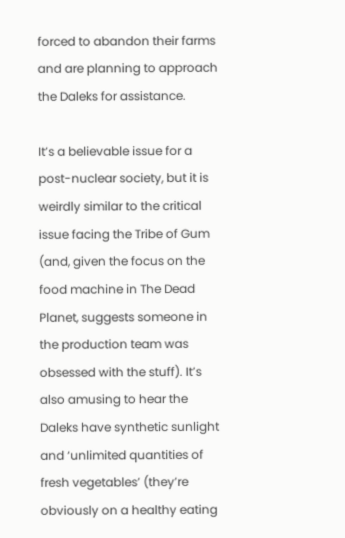forced to abandon their farms and are planning to approach the Daleks for assistance.

It’s a believable issue for a post-nuclear society, but it is weirdly similar to the critical issue facing the Tribe of Gum (and, given the focus on the food machine in The Dead Planet, suggests someone in the production team was obsessed with the stuff). It’s also amusing to hear the Daleks have synthetic sunlight and ‘unlimited quantities of fresh vegetables’ (they’re obviously on a healthy eating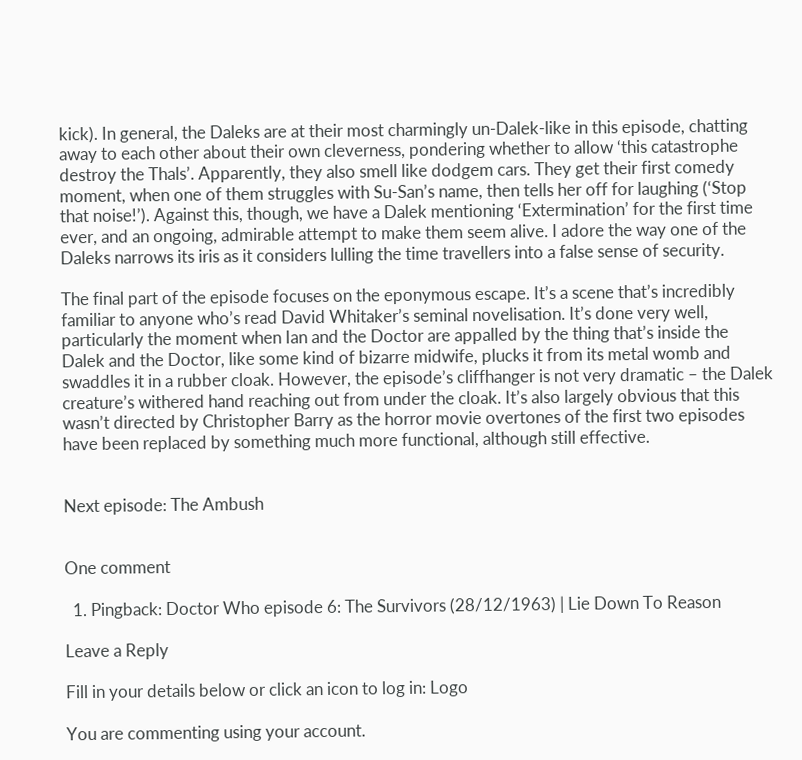kick). In general, the Daleks are at their most charmingly un-Dalek-like in this episode, chatting away to each other about their own cleverness, pondering whether to allow ‘this catastrophe destroy the Thals’. Apparently, they also smell like dodgem cars. They get their first comedy moment, when one of them struggles with Su-San’s name, then tells her off for laughing (‘Stop that noise!’). Against this, though, we have a Dalek mentioning ‘Extermination’ for the first time ever, and an ongoing, admirable attempt to make them seem alive. I adore the way one of the Daleks narrows its iris as it considers lulling the time travellers into a false sense of security.

The final part of the episode focuses on the eponymous escape. It’s a scene that’s incredibly familiar to anyone who’s read David Whitaker’s seminal novelisation. It’s done very well, particularly the moment when Ian and the Doctor are appalled by the thing that’s inside the Dalek and the Doctor, like some kind of bizarre midwife, plucks it from its metal womb and swaddles it in a rubber cloak. However, the episode’s cliffhanger is not very dramatic – the Dalek creature’s withered hand reaching out from under the cloak. It’s also largely obvious that this wasn’t directed by Christopher Barry as the horror movie overtones of the first two episodes have been replaced by something much more functional, although still effective.


Next episode: The Ambush


One comment

  1. Pingback: Doctor Who episode 6: The Survivors (28/12/1963) | Lie Down To Reason

Leave a Reply

Fill in your details below or click an icon to log in: Logo

You are commenting using your account.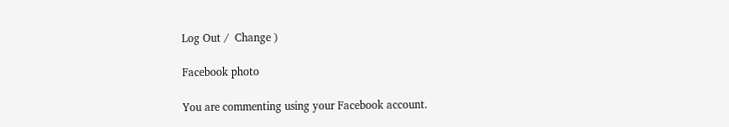Log Out /  Change )

Facebook photo

You are commenting using your Facebook account.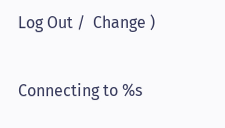Log Out /  Change )

Connecting to %s